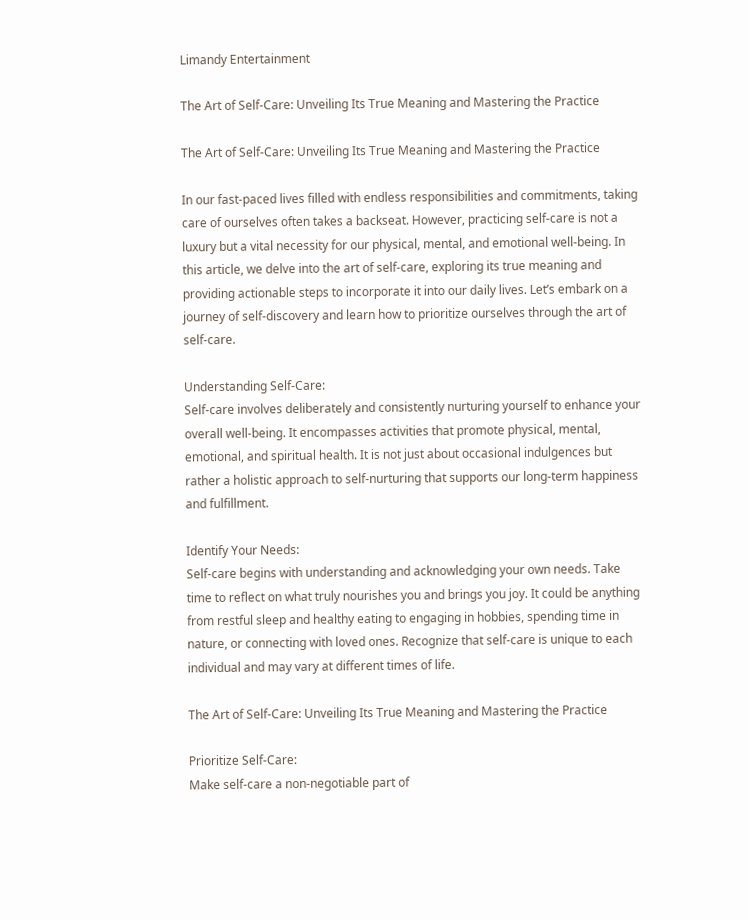Limandy Entertainment

The Art of Self-Care: Unveiling Its True Meaning and Mastering the Practice

The Art of Self-Care: Unveiling Its True Meaning and Mastering the Practice

In our fast-paced lives filled with endless responsibilities and commitments, taking care of ourselves often takes a backseat. However, practicing self-care is not a luxury but a vital necessity for our physical, mental, and emotional well-being. In this article, we delve into the art of self-care, exploring its true meaning and providing actionable steps to incorporate it into our daily lives. Let’s embark on a journey of self-discovery and learn how to prioritize ourselves through the art of self-care.

Understanding Self-Care:
Self-care involves deliberately and consistently nurturing yourself to enhance your overall well-being. It encompasses activities that promote physical, mental, emotional, and spiritual health. It is not just about occasional indulgences but rather a holistic approach to self-nurturing that supports our long-term happiness and fulfillment.

Identify Your Needs:
Self-care begins with understanding and acknowledging your own needs. Take time to reflect on what truly nourishes you and brings you joy. It could be anything from restful sleep and healthy eating to engaging in hobbies, spending time in nature, or connecting with loved ones. Recognize that self-care is unique to each individual and may vary at different times of life.

The Art of Self-Care: Unveiling Its True Meaning and Mastering the Practice

Prioritize Self-Care:
Make self-care a non-negotiable part of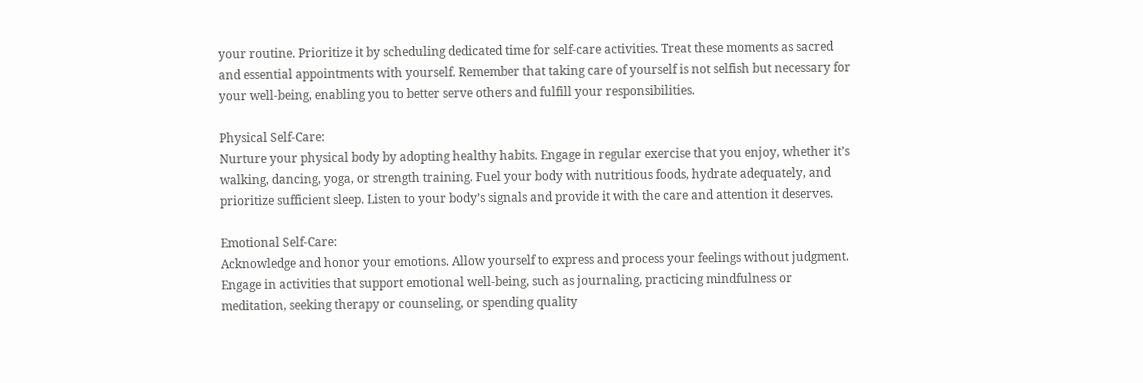your routine. Prioritize it by scheduling dedicated time for self-care activities. Treat these moments as sacred and essential appointments with yourself. Remember that taking care of yourself is not selfish but necessary for your well-being, enabling you to better serve others and fulfill your responsibilities.

Physical Self-Care:
Nurture your physical body by adopting healthy habits. Engage in regular exercise that you enjoy, whether it’s walking, dancing, yoga, or strength training. Fuel your body with nutritious foods, hydrate adequately, and prioritize sufficient sleep. Listen to your body’s signals and provide it with the care and attention it deserves.

Emotional Self-Care:
Acknowledge and honor your emotions. Allow yourself to express and process your feelings without judgment. Engage in activities that support emotional well-being, such as journaling, practicing mindfulness or meditation, seeking therapy or counseling, or spending quality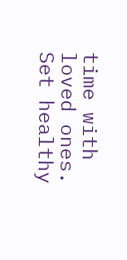time with loved ones. Set healthy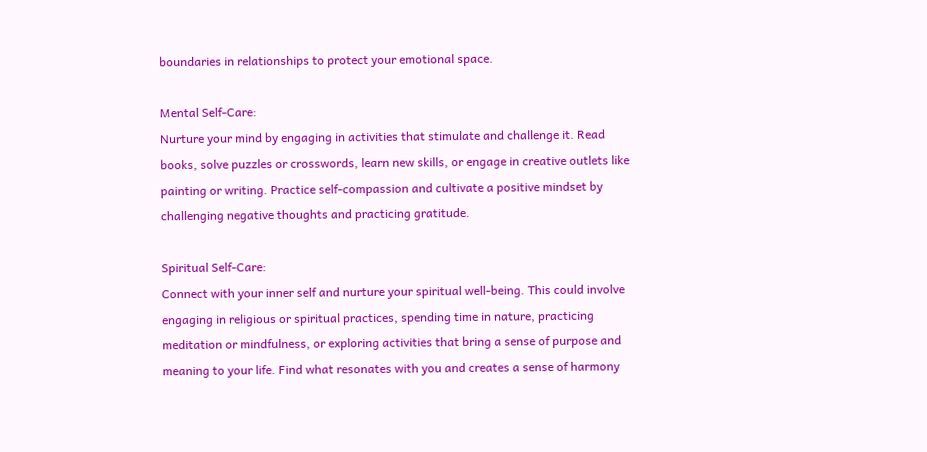boundaries in relationships to protect your emotional space.

Mental Self-Care:
Nurture your mind by engaging in activities that stimulate and challenge it. Read books, solve puzzles or crosswords, learn new skills, or engage in creative outlets like painting or writing. Practice self-compassion and cultivate a positive mindset by challenging negative thoughts and practicing gratitude.

Spiritual Self-Care:
Connect with your inner self and nurture your spiritual well-being. This could involve engaging in religious or spiritual practices, spending time in nature, practicing meditation or mindfulness, or exploring activities that bring a sense of purpose and meaning to your life. Find what resonates with you and creates a sense of harmony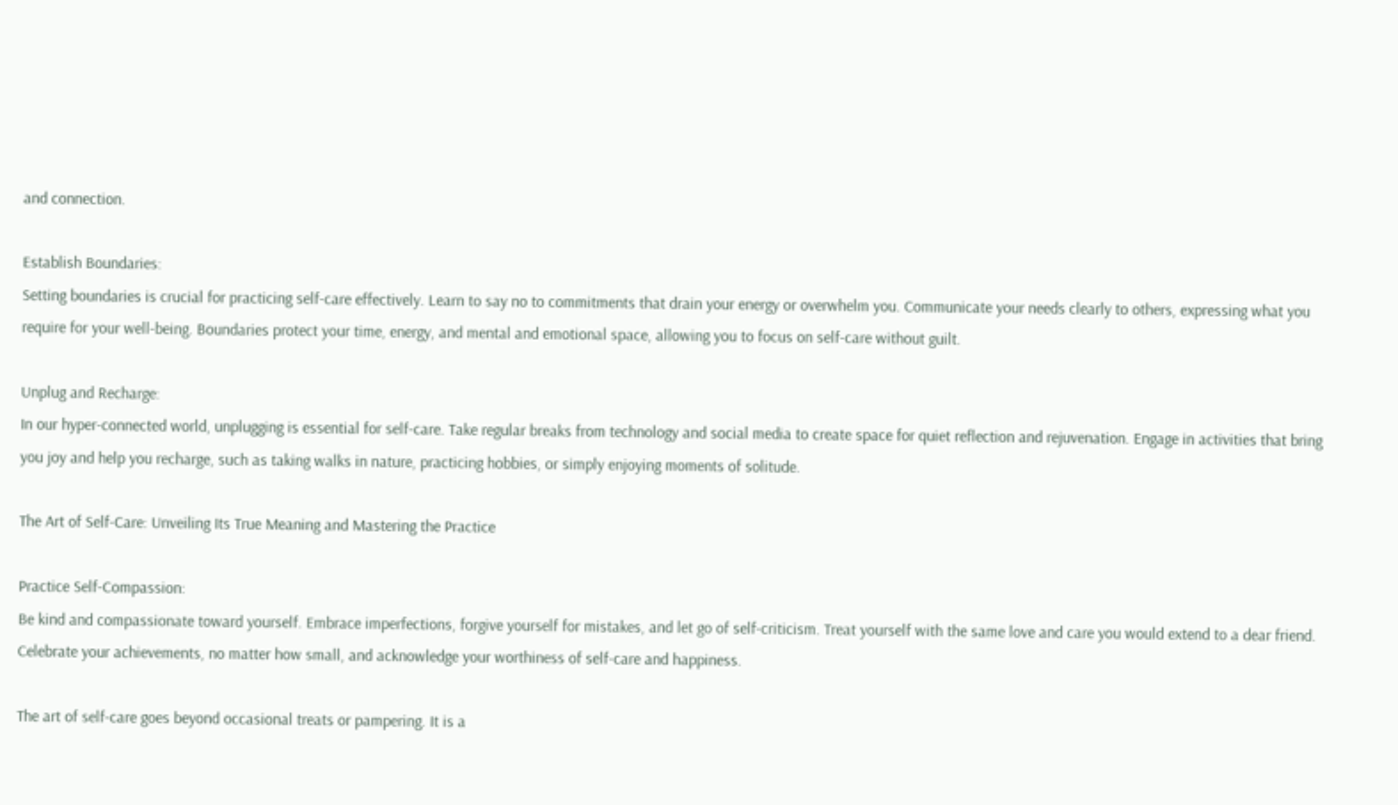and connection.

Establish Boundaries:
Setting boundaries is crucial for practicing self-care effectively. Learn to say no to commitments that drain your energy or overwhelm you. Communicate your needs clearly to others, expressing what you require for your well-being. Boundaries protect your time, energy, and mental and emotional space, allowing you to focus on self-care without guilt.

Unplug and Recharge:
In our hyper-connected world, unplugging is essential for self-care. Take regular breaks from technology and social media to create space for quiet reflection and rejuvenation. Engage in activities that bring you joy and help you recharge, such as taking walks in nature, practicing hobbies, or simply enjoying moments of solitude.

The Art of Self-Care: Unveiling Its True Meaning and Mastering the Practice

Practice Self-Compassion:
Be kind and compassionate toward yourself. Embrace imperfections, forgive yourself for mistakes, and let go of self-criticism. Treat yourself with the same love and care you would extend to a dear friend. Celebrate your achievements, no matter how small, and acknowledge your worthiness of self-care and happiness.

The art of self-care goes beyond occasional treats or pampering. It is a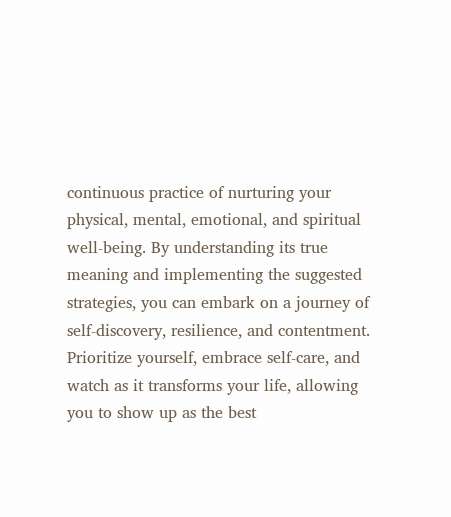continuous practice of nurturing your physical, mental, emotional, and spiritual well-being. By understanding its true meaning and implementing the suggested strategies, you can embark on a journey of self-discovery, resilience, and contentment. Prioritize yourself, embrace self-care, and watch as it transforms your life, allowing you to show up as the best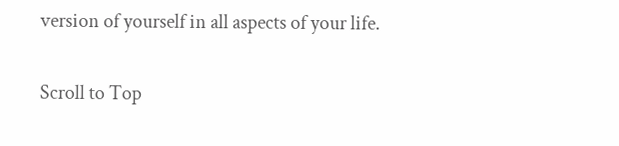version of yourself in all aspects of your life.

Scroll to Top